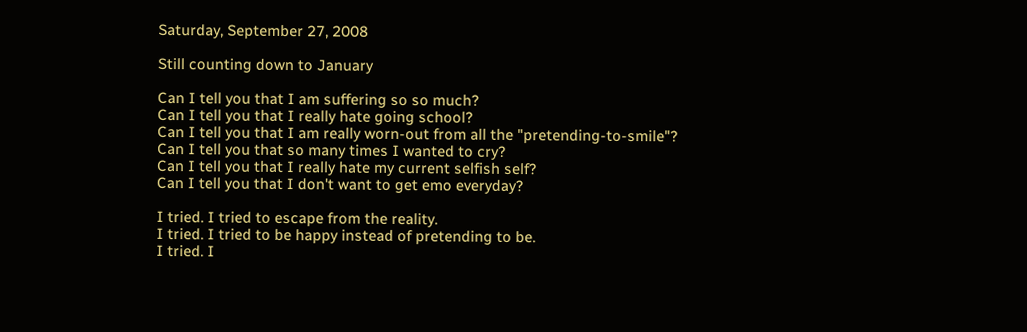Saturday, September 27, 2008

Still counting down to January

Can I tell you that I am suffering so so much?
Can I tell you that I really hate going school?
Can I tell you that I am really worn-out from all the "pretending-to-smile"?
Can I tell you that so many times I wanted to cry?
Can I tell you that I really hate my current selfish self?
Can I tell you that I don't want to get emo everyday?

I tried. I tried to escape from the reality.
I tried. I tried to be happy instead of pretending to be.
I tried. I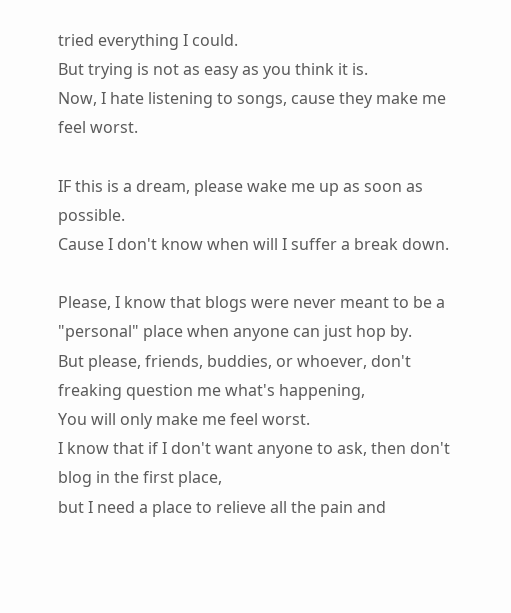tried everything I could.
But trying is not as easy as you think it is.
Now, I hate listening to songs, cause they make me feel worst.

IF this is a dream, please wake me up as soon as possible.
Cause I don't know when will I suffer a break down.

Please, I know that blogs were never meant to be a "personal" place when anyone can just hop by.
But please, friends, buddies, or whoever, don't freaking question me what's happening,
You will only make me feel worst.
I know that if I don't want anyone to ask, then don't blog in the first place,
but I need a place to relieve all the pain and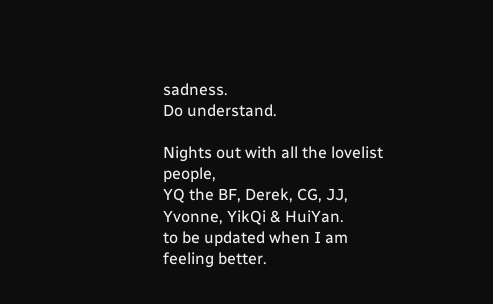sadness.
Do understand.

Nights out with all the lovelist people,
YQ the BF, Derek, CG, JJ, Yvonne, YikQi & HuiYan.
to be updated when I am feeling better.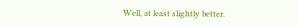Well, at least slightly better.